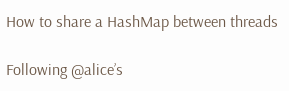How to share a HashMap between threads

Following @alice’s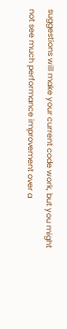suggestions will make your current code work, but you might not see much performance improvement over a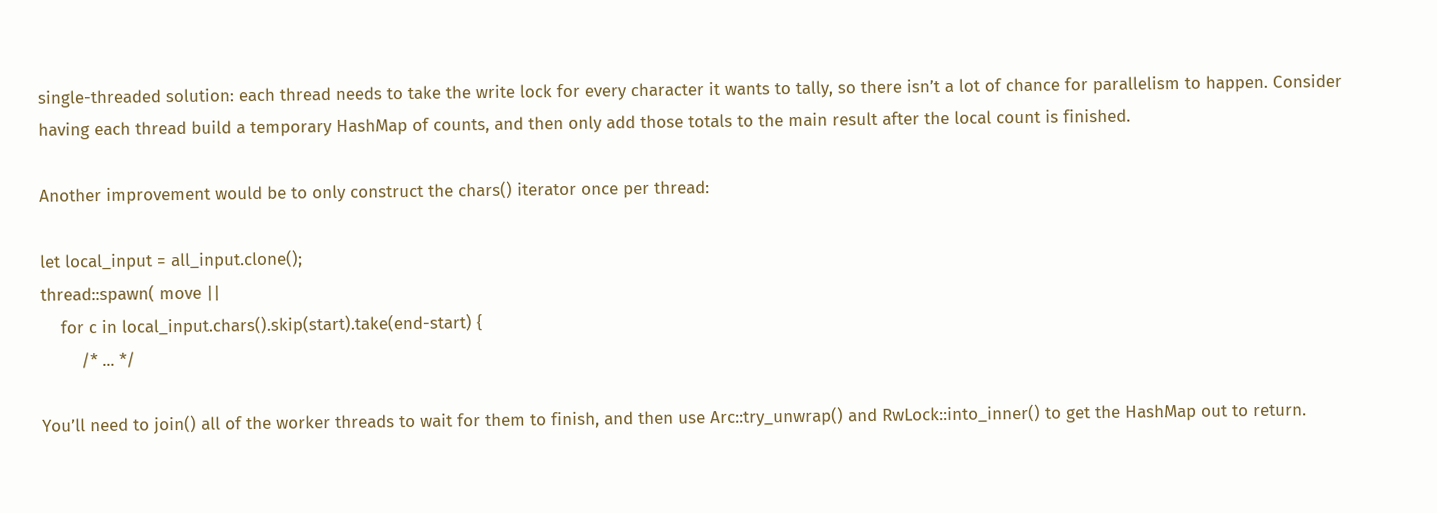single-threaded solution: each thread needs to take the write lock for every character it wants to tally, so there isn’t a lot of chance for parallelism to happen. Consider having each thread build a temporary HashMap of counts, and then only add those totals to the main result after the local count is finished.

Another improvement would be to only construct the chars() iterator once per thread:

let local_input = all_input.clone();
thread::spawn( move ||
    for c in local_input.chars().skip(start).take(end-start) {
        /* ... */

You’ll need to join() all of the worker threads to wait for them to finish, and then use Arc::try_unwrap() and RwLock::into_inner() to get the HashMap out to return.